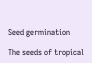Seed germination

The seeds of tropical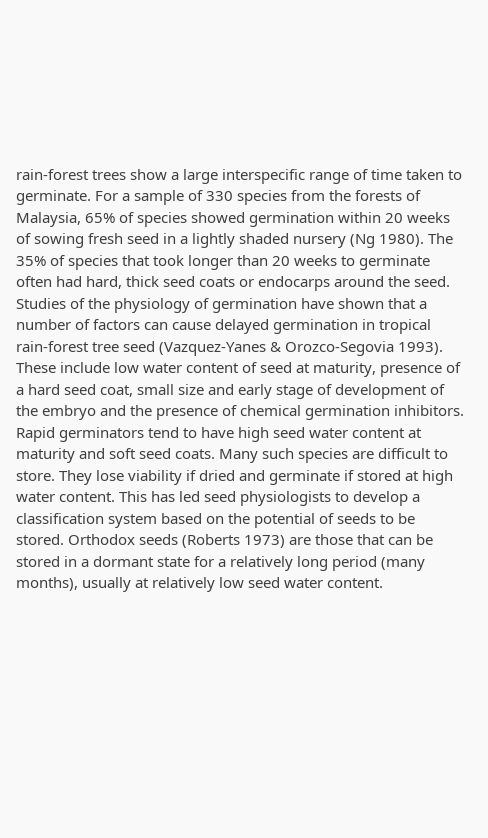rain-forest trees show a large interspecific range of time taken to germinate. For a sample of 330 species from the forests of Malaysia, 65% of species showed germination within 20 weeks of sowing fresh seed in a lightly shaded nursery (Ng 1980). The 35% of species that took longer than 20 weeks to germinate often had hard, thick seed coats or endocarps around the seed. Studies of the physiology of germination have shown that a number of factors can cause delayed germination in tropical rain-forest tree seed (Vazquez-Yanes & Orozco-Segovia 1993). These include low water content of seed at maturity, presence of a hard seed coat, small size and early stage of development of the embryo and the presence of chemical germination inhibitors. Rapid germinators tend to have high seed water content at maturity and soft seed coats. Many such species are difficult to store. They lose viability if dried and germinate if stored at high water content. This has led seed physiologists to develop a classification system based on the potential of seeds to be stored. Orthodox seeds (Roberts 1973) are those that can be stored in a dormant state for a relatively long period (many months), usually at relatively low seed water content.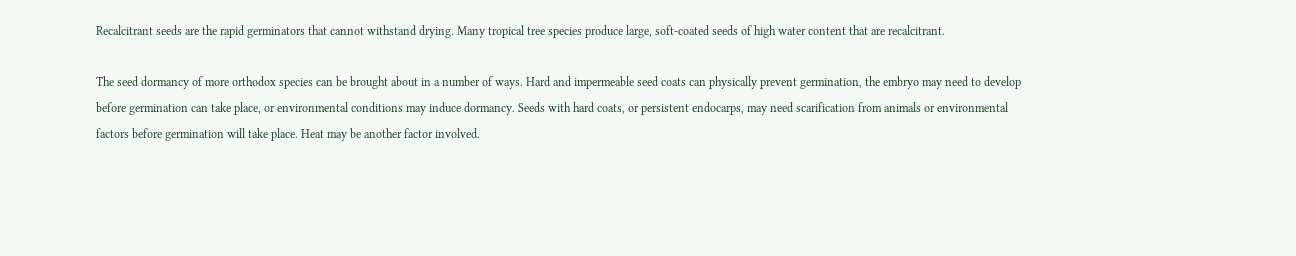Recalcitrant seeds are the rapid germinators that cannot withstand drying. Many tropical tree species produce large, soft-coated seeds of high water content that are recalcitrant.

The seed dormancy of more orthodox species can be brought about in a number of ways. Hard and impermeable seed coats can physically prevent germination, the embryo may need to develop before germination can take place, or environmental conditions may induce dormancy. Seeds with hard coats, or persistent endocarps, may need scarification from animals or environmental factors before germination will take place. Heat may be another factor involved.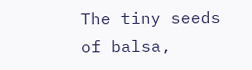The tiny seeds of balsa,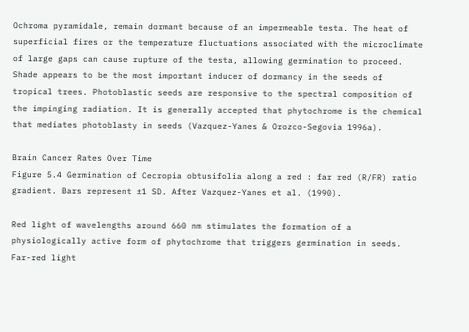Ochroma pyramidale, remain dormant because of an impermeable testa. The heat of superficial fires or the temperature fluctuations associated with the microclimate of large gaps can cause rupture of the testa, allowing germination to proceed. Shade appears to be the most important inducer of dormancy in the seeds of tropical trees. Photoblastic seeds are responsive to the spectral composition of the impinging radiation. It is generally accepted that phytochrome is the chemical that mediates photoblasty in seeds (Vazquez-Yanes & Orozco-Segovia 1996a).

Brain Cancer Rates Over Time
Figure 5.4 Germination of Cecropia obtusifolia along a red : far red (R/FR) ratio gradient. Bars represent ±1 SD. After Vazquez-Yanes et al. (1990).

Red light of wavelengths around 660 nm stimulates the formation of a physiologically active form of phytochrome that triggers germination in seeds. Far-red light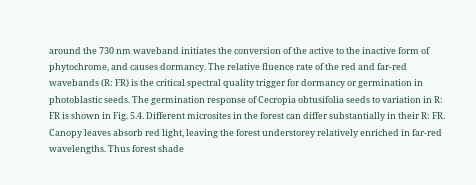around the 730 nm waveband initiates the conversion of the active to the inactive form of phytochrome, and causes dormancy. The relative fluence rate of the red and far-red wavebands (R: FR) is the critical spectral quality trigger for dormancy or germination in photoblastic seeds. The germination response of Cecropia obtusifolia seeds to variation in R: FR is shown in Fig. 5.4. Different microsites in the forest can differ substantially in their R: FR. Canopy leaves absorb red light, leaving the forest understorey relatively enriched in far-red wavelengths. Thus forest shade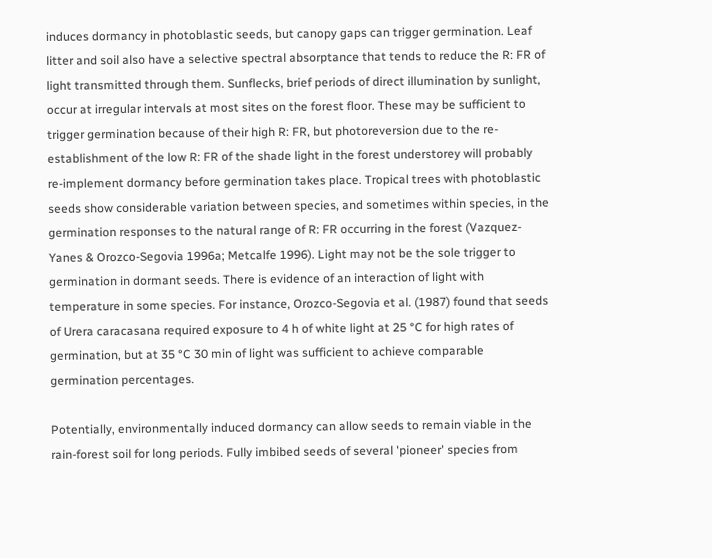induces dormancy in photoblastic seeds, but canopy gaps can trigger germination. Leaf litter and soil also have a selective spectral absorptance that tends to reduce the R: FR of light transmitted through them. Sunflecks, brief periods of direct illumination by sunlight, occur at irregular intervals at most sites on the forest floor. These may be sufficient to trigger germination because of their high R: FR, but photoreversion due to the re-establishment of the low R: FR of the shade light in the forest understorey will probably re-implement dormancy before germination takes place. Tropical trees with photoblastic seeds show considerable variation between species, and sometimes within species, in the germination responses to the natural range of R: FR occurring in the forest (Vazquez-Yanes & Orozco-Segovia 1996a; Metcalfe 1996). Light may not be the sole trigger to germination in dormant seeds. There is evidence of an interaction of light with temperature in some species. For instance, Orozco-Segovia et al. (1987) found that seeds of Urera caracasana required exposure to 4 h of white light at 25 °C for high rates of germination, but at 35 °C 30 min of light was sufficient to achieve comparable germination percentages.

Potentially, environmentally induced dormancy can allow seeds to remain viable in the rain-forest soil for long periods. Fully imbibed seeds of several 'pioneer' species from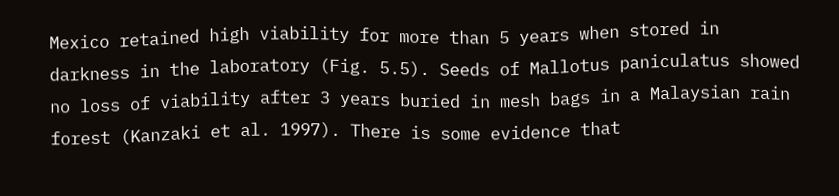Mexico retained high viability for more than 5 years when stored in darkness in the laboratory (Fig. 5.5). Seeds of Mallotus paniculatus showed no loss of viability after 3 years buried in mesh bags in a Malaysian rain forest (Kanzaki et al. 1997). There is some evidence that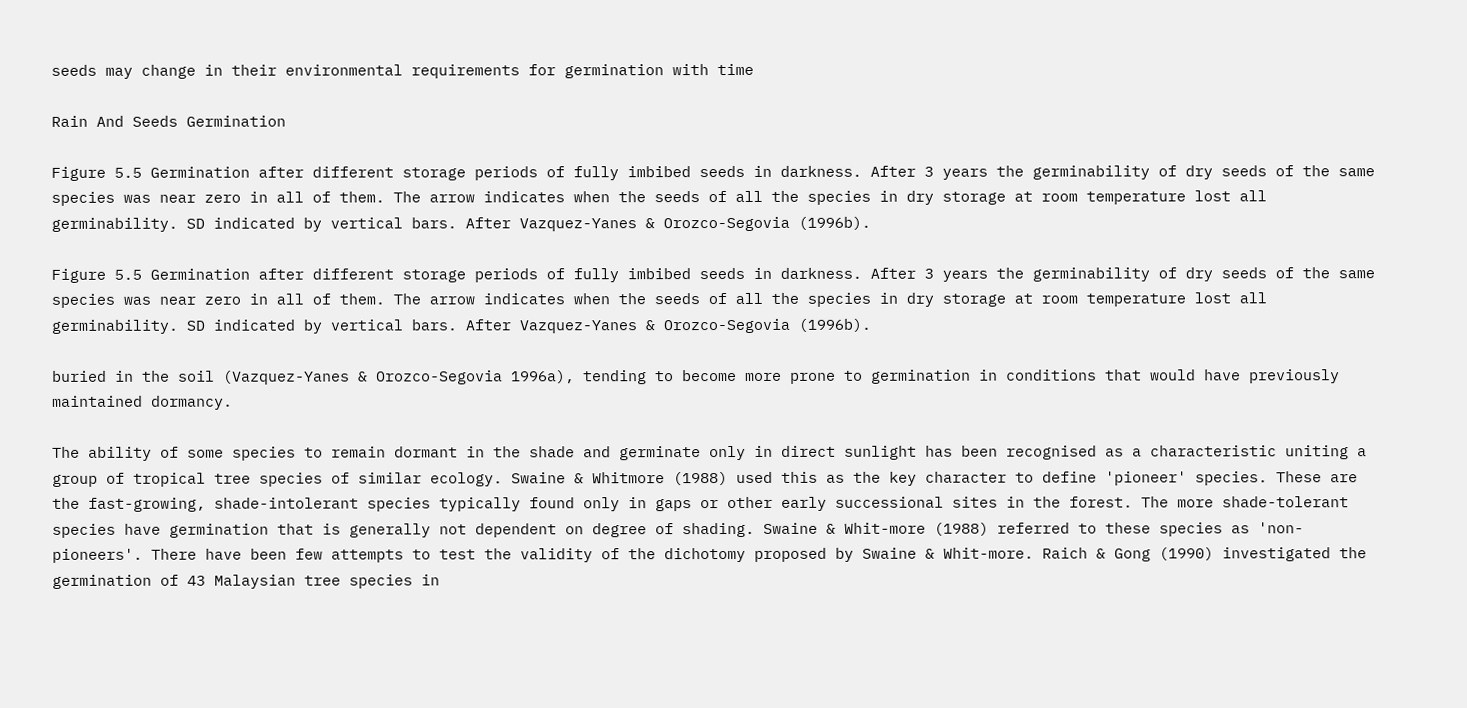seeds may change in their environmental requirements for germination with time

Rain And Seeds Germination

Figure 5.5 Germination after different storage periods of fully imbibed seeds in darkness. After 3 years the germinability of dry seeds of the same species was near zero in all of them. The arrow indicates when the seeds of all the species in dry storage at room temperature lost all germinability. SD indicated by vertical bars. After Vazquez-Yanes & Orozco-Segovia (1996b).

Figure 5.5 Germination after different storage periods of fully imbibed seeds in darkness. After 3 years the germinability of dry seeds of the same species was near zero in all of them. The arrow indicates when the seeds of all the species in dry storage at room temperature lost all germinability. SD indicated by vertical bars. After Vazquez-Yanes & Orozco-Segovia (1996b).

buried in the soil (Vazquez-Yanes & Orozco-Segovia 1996a), tending to become more prone to germination in conditions that would have previously maintained dormancy.

The ability of some species to remain dormant in the shade and germinate only in direct sunlight has been recognised as a characteristic uniting a group of tropical tree species of similar ecology. Swaine & Whitmore (1988) used this as the key character to define 'pioneer' species. These are the fast-growing, shade-intolerant species typically found only in gaps or other early successional sites in the forest. The more shade-tolerant species have germination that is generally not dependent on degree of shading. Swaine & Whit-more (1988) referred to these species as 'non-pioneers'. There have been few attempts to test the validity of the dichotomy proposed by Swaine & Whit-more. Raich & Gong (1990) investigated the germination of 43 Malaysian tree species in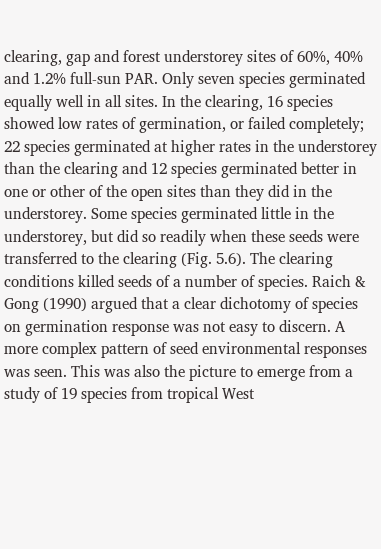clearing, gap and forest understorey sites of 60%, 40% and 1.2% full-sun PAR. Only seven species germinated equally well in all sites. In the clearing, 16 species showed low rates of germination, or failed completely; 22 species germinated at higher rates in the understorey than the clearing and 12 species germinated better in one or other of the open sites than they did in the understorey. Some species germinated little in the understorey, but did so readily when these seeds were transferred to the clearing (Fig. 5.6). The clearing conditions killed seeds of a number of species. Raich & Gong (1990) argued that a clear dichotomy of species on germination response was not easy to discern. A more complex pattern of seed environmental responses was seen. This was also the picture to emerge from a study of 19 species from tropical West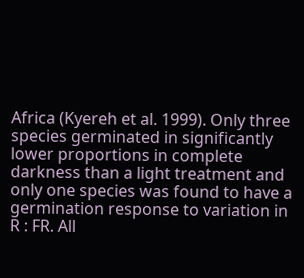Africa (Kyereh et al. 1999). Only three species germinated in significantly lower proportions in complete darkness than a light treatment and only one species was found to have a germination response to variation in R : FR. All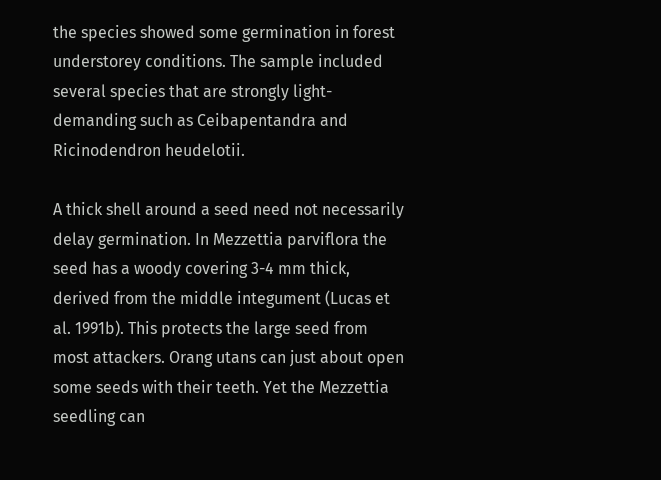the species showed some germination in forest understorey conditions. The sample included several species that are strongly light-demanding such as Ceibapentandra and Ricinodendron heudelotii.

A thick shell around a seed need not necessarily delay germination. In Mezzettia parviflora the seed has a woody covering 3-4 mm thick, derived from the middle integument (Lucas et al. 1991b). This protects the large seed from most attackers. Orang utans can just about open some seeds with their teeth. Yet the Mezzettia seedling can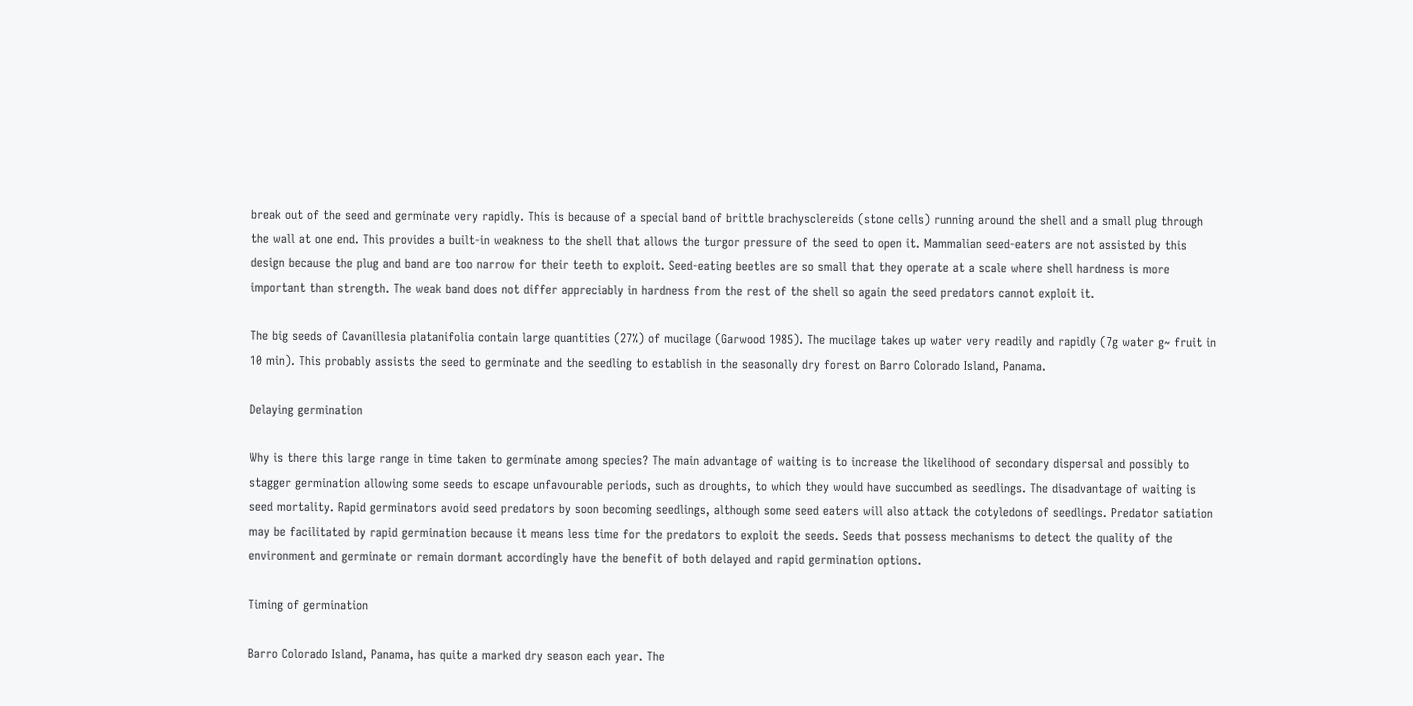break out of the seed and germinate very rapidly. This is because of a special band of brittle brachysclereids (stone cells) running around the shell and a small plug through the wall at one end. This provides a built-in weakness to the shell that allows the turgor pressure of the seed to open it. Mammalian seed-eaters are not assisted by this design because the plug and band are too narrow for their teeth to exploit. Seed-eating beetles are so small that they operate at a scale where shell hardness is more important than strength. The weak band does not differ appreciably in hardness from the rest of the shell so again the seed predators cannot exploit it.

The big seeds of Cavanillesia platanifolia contain large quantities (27%) of mucilage (Garwood 1985). The mucilage takes up water very readily and rapidly (7g water g~ fruit in 10 min). This probably assists the seed to germinate and the seedling to establish in the seasonally dry forest on Barro Colorado Island, Panama.

Delaying germination

Why is there this large range in time taken to germinate among species? The main advantage of waiting is to increase the likelihood of secondary dispersal and possibly to stagger germination allowing some seeds to escape unfavourable periods, such as droughts, to which they would have succumbed as seedlings. The disadvantage of waiting is seed mortality. Rapid germinators avoid seed predators by soon becoming seedlings, although some seed eaters will also attack the cotyledons of seedlings. Predator satiation may be facilitated by rapid germination because it means less time for the predators to exploit the seeds. Seeds that possess mechanisms to detect the quality of the environment and germinate or remain dormant accordingly have the benefit of both delayed and rapid germination options.

Timing of germination

Barro Colorado Island, Panama, has quite a marked dry season each year. The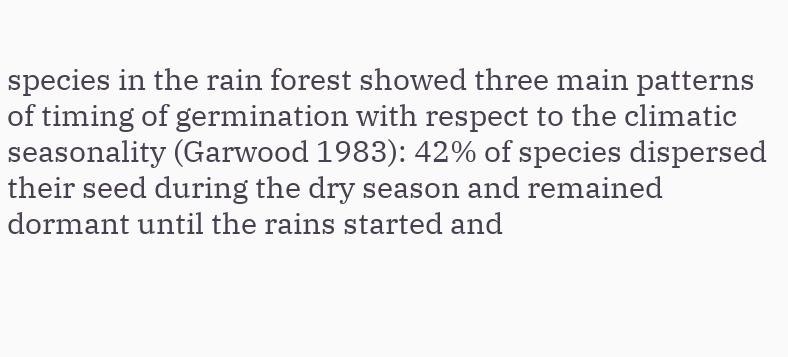species in the rain forest showed three main patterns of timing of germination with respect to the climatic seasonality (Garwood 1983): 42% of species dispersed their seed during the dry season and remained dormant until the rains started and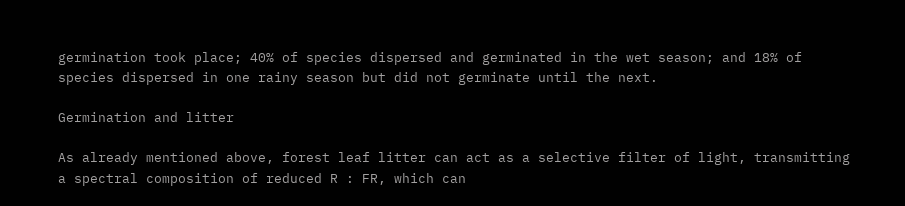germination took place; 40% of species dispersed and germinated in the wet season; and 18% of species dispersed in one rainy season but did not germinate until the next.

Germination and litter

As already mentioned above, forest leaf litter can act as a selective filter of light, transmitting a spectral composition of reduced R : FR, which can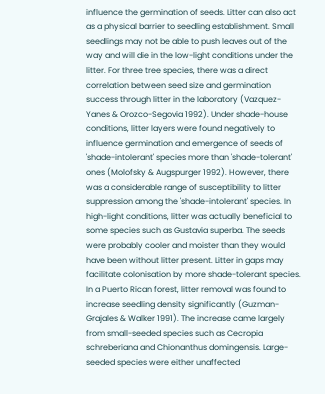influence the germination of seeds. Litter can also act as a physical barrier to seedling establishment. Small seedlings may not be able to push leaves out of the way and will die in the low-light conditions under the litter. For three tree species, there was a direct correlation between seed size and germination success through litter in the laboratory (Vazquez-Yanes & Orozco-Segovia 1992). Under shade-house conditions, litter layers were found negatively to influence germination and emergence of seeds of 'shade-intolerant' species more than 'shade-tolerant' ones (Molofsky & Augspurger 1992). However, there was a considerable range of susceptibility to litter suppression among the 'shade-intolerant' species. In high-light conditions, litter was actually beneficial to some species such as Gustavia superba. The seeds were probably cooler and moister than they would have been without litter present. Litter in gaps may facilitate colonisation by more shade-tolerant species. In a Puerto Rican forest, litter removal was found to increase seedling density significantly (Guzman-Grajales & Walker 1991). The increase came largely from small-seeded species such as Cecropia schreberiana and Chionanthus domingensis. Large-seeded species were either unaffected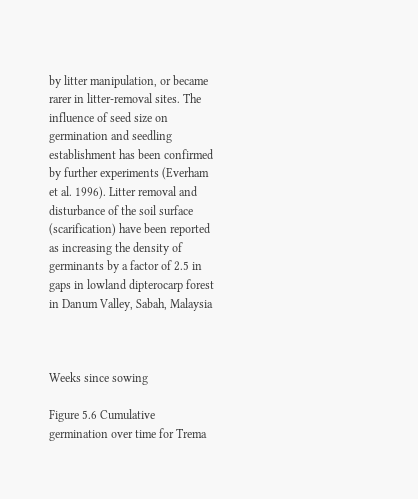by litter manipulation, or became rarer in litter-removal sites. The influence of seed size on germination and seedling establishment has been confirmed by further experiments (Everham et al. 1996). Litter removal and disturbance of the soil surface (scarification) have been reported as increasing the density of germinants by a factor of 2.5 in gaps in lowland dipterocarp forest in Danum Valley, Sabah, Malaysia



Weeks since sowing

Figure 5.6 Cumulative germination over time for Trema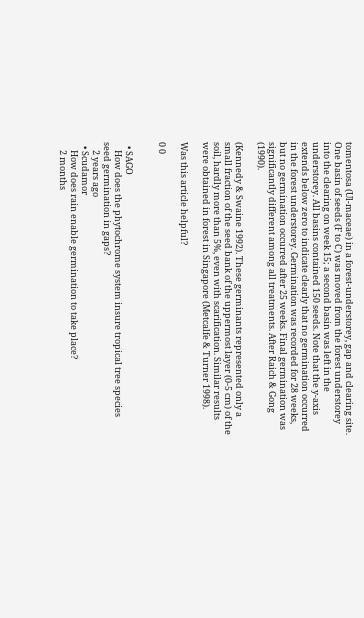tomentosa (Ul-maceae) in a forest-understorey, gap and clearing site. One basin of seeds (F to C) was moved from the forest understorey into the clearing on week 15; a second basin was left in the understorey. All basins contained 150 seeds. Note that the y-axis extends below zero to indicate clearly that no germination occurred in the forest understorey. Germination was recorded for 28 weeks, but no germination occurred after 25 weeks. Final germination was significantly different among all treatments. After Raich & Gong (1990).

(Kennedy & Swaine 1992). These germinants represented only a small fraction of the seed bank of the uppermost layer (0-5 cm) of the soil, hardly more than 5%, even with scarification. Similar results were obtained in forest in Singapore (Metcalfe & Turner 1998).

Was this article helpful?

0 0


  • SAGO
    How does the phytochrome system insure tropical tree species seed germination in gaps?
    2 years ago
  • Scudamor
    How does rain enable germination to take place?
    2 months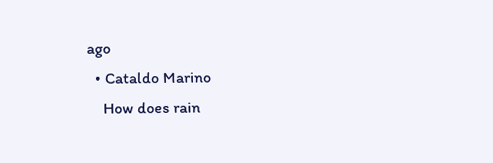ago
  • Cataldo Marino
    How does rain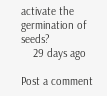activate the germination of seeds?
    29 days ago

Post a comment